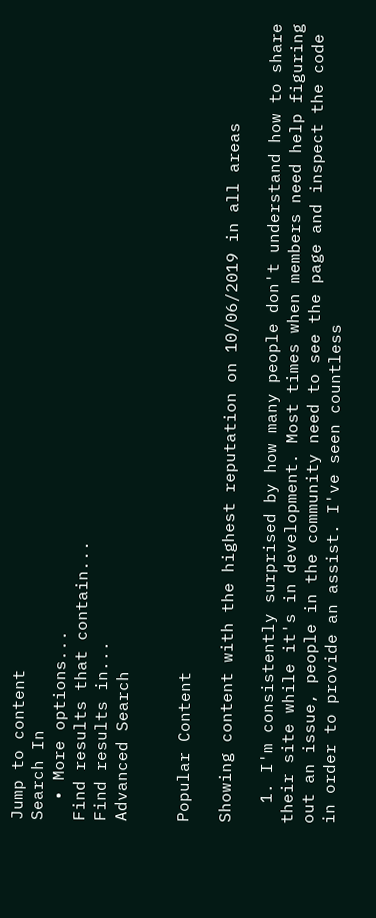Jump to content
Search In
  • More options...
Find results that contain...
Find results in...
Advanced Search


Popular Content

Showing content with the highest reputation on 10/06/2019 in all areas

  1. I'm consistently surprised by how many people don't understand how to share their site while it's in development. Most times when members need help figuring out an issue, people in the community need to see the page and inspect the code in order to provide an assist. I've seen countless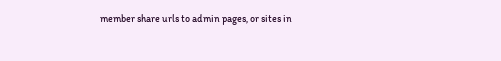member share urls to admin pages, or sites in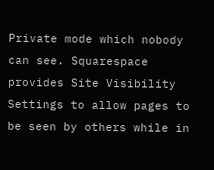Private mode which nobody can see. Squarespace provides Site Visibility Settings to allow pages to be seen by others while in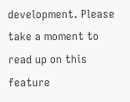development. Please take a moment to read up on this feature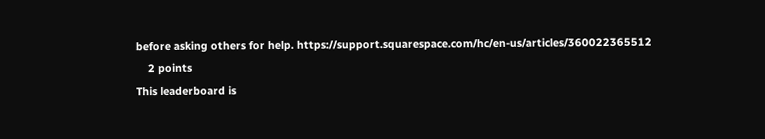before asking others for help. https://support.squarespace.com/hc/en-us/articles/360022365512
    2 points
This leaderboard is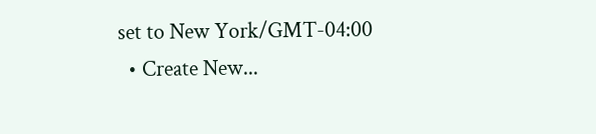set to New York/GMT-04:00
  • Create New...